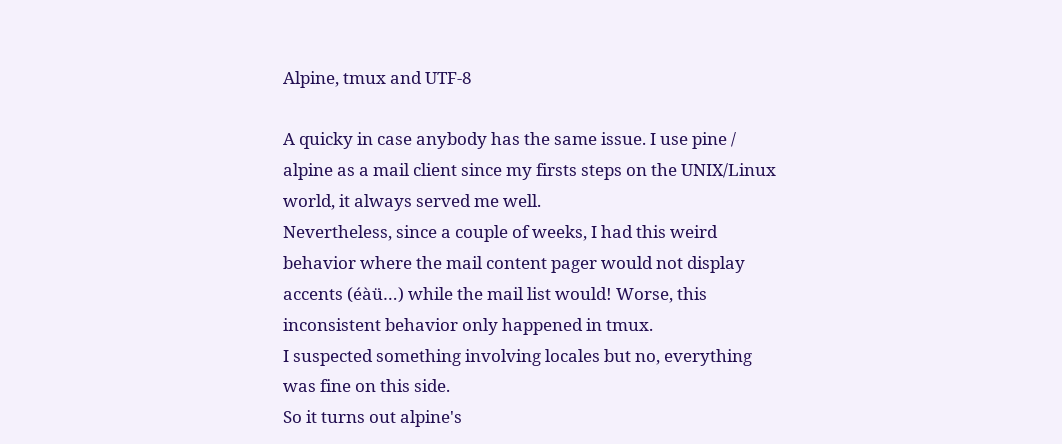Alpine, tmux and UTF-8

A quicky in case anybody has the same issue. I use pine / alpine as a mail client since my firsts steps on the UNIX/Linux world, it always served me well.
Nevertheless, since a couple of weeks, I had this weird behavior where the mail content pager would not display accents (éàü…) while the mail list would! Worse, this inconsistent behavior only happened in tmux.
I suspected something involving locales but no, everything was fine on this side.
So it turns out alpine's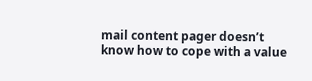mail content pager doesn’t know how to cope with a value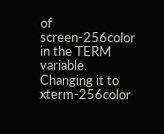of screen-256color in the TERM variable. Changing it to xterm-256color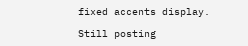fixed accents display.

Still posting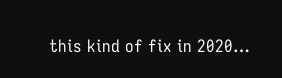this kind of fix in 2020…